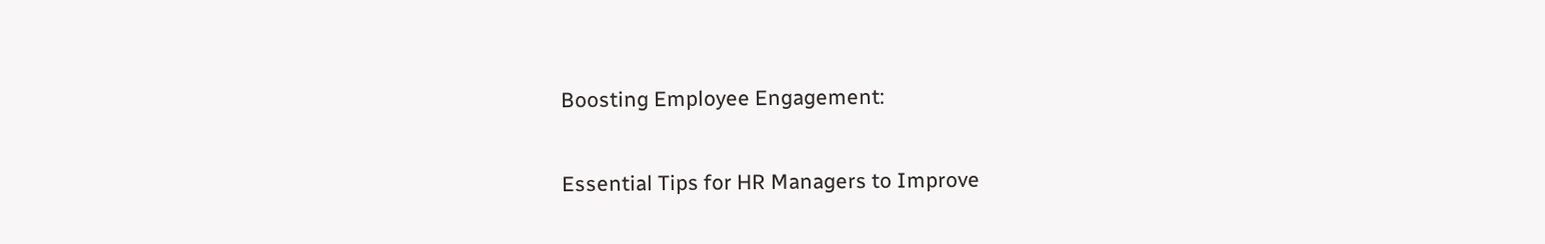Boosting Employee Engagement:

Essential Tips for HR Managers to Improve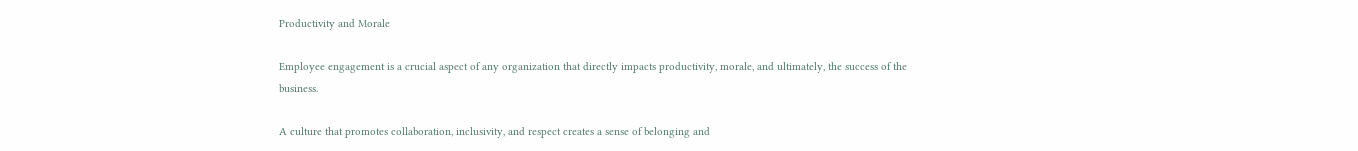Productivity and Morale

Employee engagement is a crucial aspect of any organization that directly impacts productivity, morale, and ultimately, the success of the business.

A culture that promotes collaboration, inclusivity, and respect creates a sense of belonging and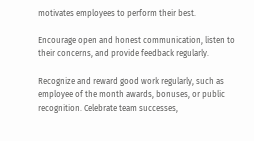motivates employees to perform their best.

Encourage open and honest communication, listen to their concerns, and provide feedback regularly.

Recognize and reward good work regularly, such as employee of the month awards, bonuses, or public recognition. Celebrate team successes,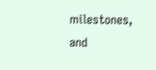milestones, and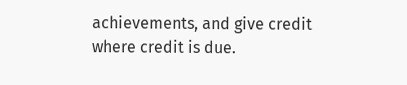achievements, and give credit where credit is due.